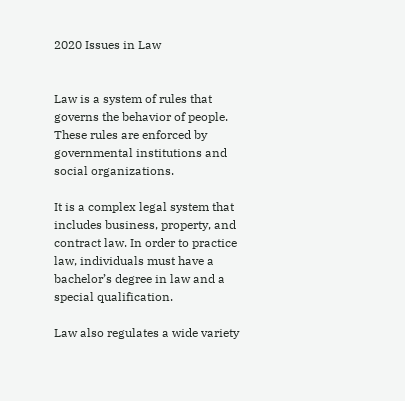2020 Issues in Law


Law is a system of rules that governs the behavior of people. These rules are enforced by governmental institutions and social organizations.

It is a complex legal system that includes business, property, and contract law. In order to practice law, individuals must have a bachelor’s degree in law and a special qualification.

Law also regulates a wide variety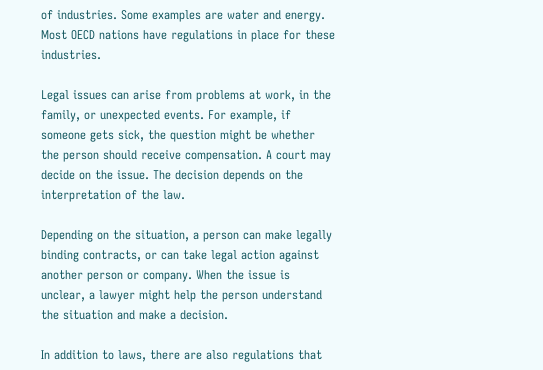of industries. Some examples are water and energy. Most OECD nations have regulations in place for these industries.

Legal issues can arise from problems at work, in the family, or unexpected events. For example, if someone gets sick, the question might be whether the person should receive compensation. A court may decide on the issue. The decision depends on the interpretation of the law.

Depending on the situation, a person can make legally binding contracts, or can take legal action against another person or company. When the issue is unclear, a lawyer might help the person understand the situation and make a decision.

In addition to laws, there are also regulations that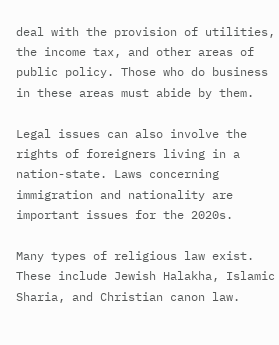deal with the provision of utilities, the income tax, and other areas of public policy. Those who do business in these areas must abide by them.

Legal issues can also involve the rights of foreigners living in a nation-state. Laws concerning immigration and nationality are important issues for the 2020s.

Many types of religious law exist. These include Jewish Halakha, Islamic Sharia, and Christian canon law.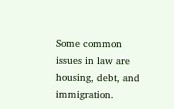Some common issues in law are housing, debt, and immigration.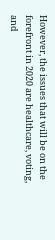However, the issues that will be on the forefront in 2020 are healthcare, voting, and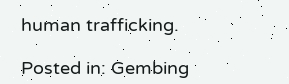human trafficking.

Posted in: Gembing